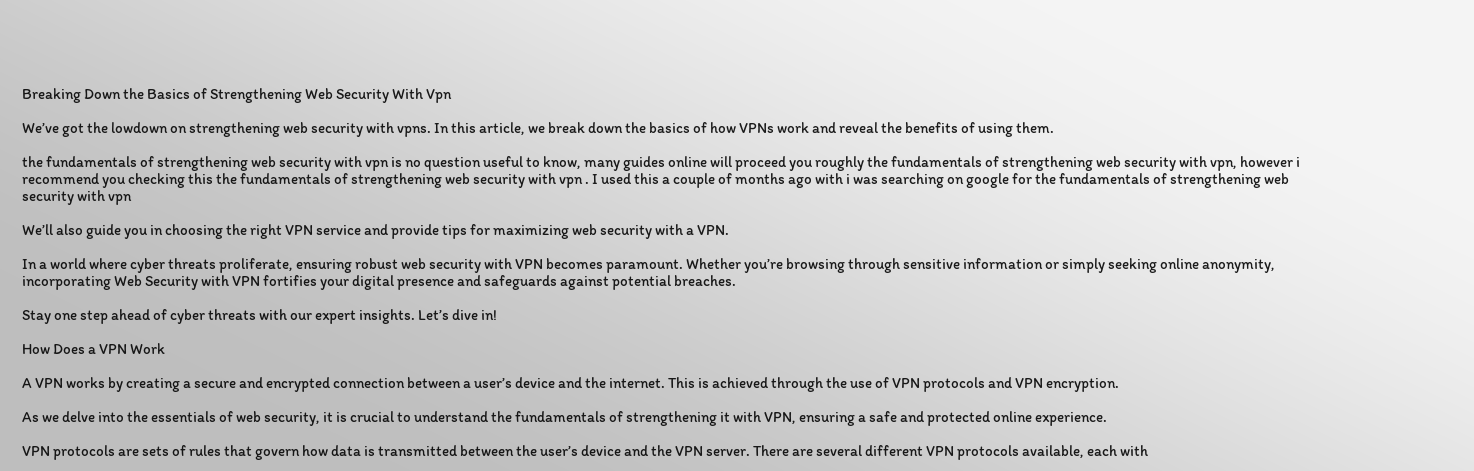Breaking Down the Basics of Strengthening Web Security With Vpn

We’ve got the lowdown on strengthening web security with vpns. In this article, we break down the basics of how VPNs work and reveal the benefits of using them.

the fundamentals of strengthening web security with vpn is no question useful to know, many guides online will proceed you roughly the fundamentals of strengthening web security with vpn, however i recommend you checking this the fundamentals of strengthening web security with vpn . I used this a couple of months ago with i was searching on google for the fundamentals of strengthening web security with vpn

We’ll also guide you in choosing the right VPN service and provide tips for maximizing web security with a VPN.

In a world where cyber threats proliferate, ensuring robust web security with VPN becomes paramount. Whether you’re browsing through sensitive information or simply seeking online anonymity, incorporating Web Security with VPN fortifies your digital presence and safeguards against potential breaches.

Stay one step ahead of cyber threats with our expert insights. Let’s dive in!

How Does a VPN Work

A VPN works by creating a secure and encrypted connection between a user’s device and the internet. This is achieved through the use of VPN protocols and VPN encryption.

As we delve into the essentials of web security, it is crucial to understand the fundamentals of strengthening it with VPN, ensuring a safe and protected online experience.

VPN protocols are sets of rules that govern how data is transmitted between the user’s device and the VPN server. There are several different VPN protocols available, each with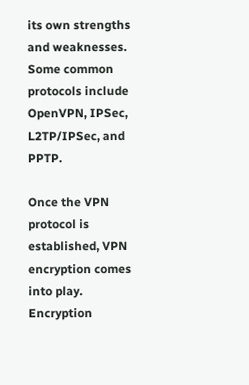its own strengths and weaknesses. Some common protocols include OpenVPN, IPSec, L2TP/IPSec, and PPTP.

Once the VPN protocol is established, VPN encryption comes into play. Encryption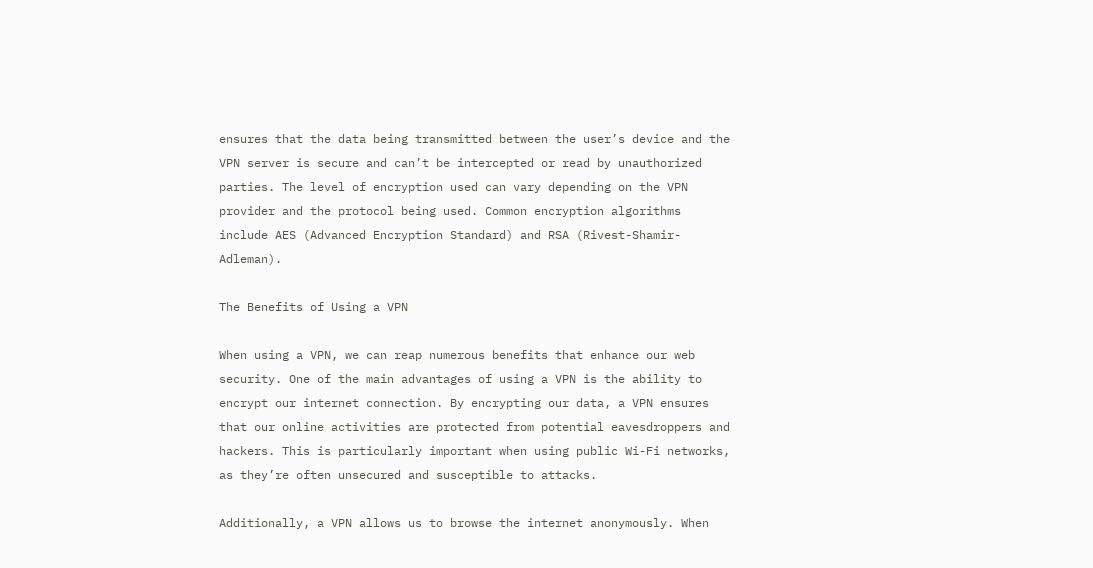ensures that the data being transmitted between the user’s device and the VPN server is secure and can’t be intercepted or read by unauthorized parties. The level of encryption used can vary depending on the VPN provider and the protocol being used. Common encryption algorithms include AES (Advanced Encryption Standard) and RSA (Rivest-Shamir-Adleman).

The Benefits of Using a VPN

When using a VPN, we can reap numerous benefits that enhance our web security. One of the main advantages of using a VPN is the ability to encrypt our internet connection. By encrypting our data, a VPN ensures that our online activities are protected from potential eavesdroppers and hackers. This is particularly important when using public Wi-Fi networks, as they’re often unsecured and susceptible to attacks.

Additionally, a VPN allows us to browse the internet anonymously. When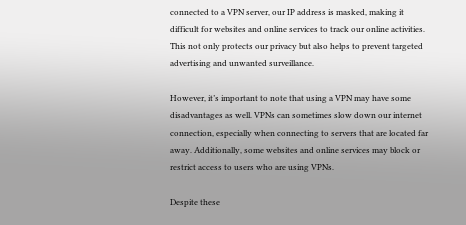connected to a VPN server, our IP address is masked, making it difficult for websites and online services to track our online activities. This not only protects our privacy but also helps to prevent targeted advertising and unwanted surveillance.

However, it’s important to note that using a VPN may have some disadvantages as well. VPNs can sometimes slow down our internet connection, especially when connecting to servers that are located far away. Additionally, some websites and online services may block or restrict access to users who are using VPNs.

Despite these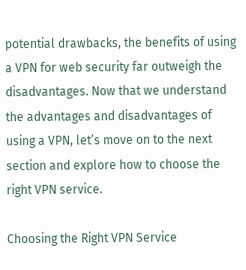potential drawbacks, the benefits of using a VPN for web security far outweigh the disadvantages. Now that we understand the advantages and disadvantages of using a VPN, let’s move on to the next section and explore how to choose the right VPN service.

Choosing the Right VPN Service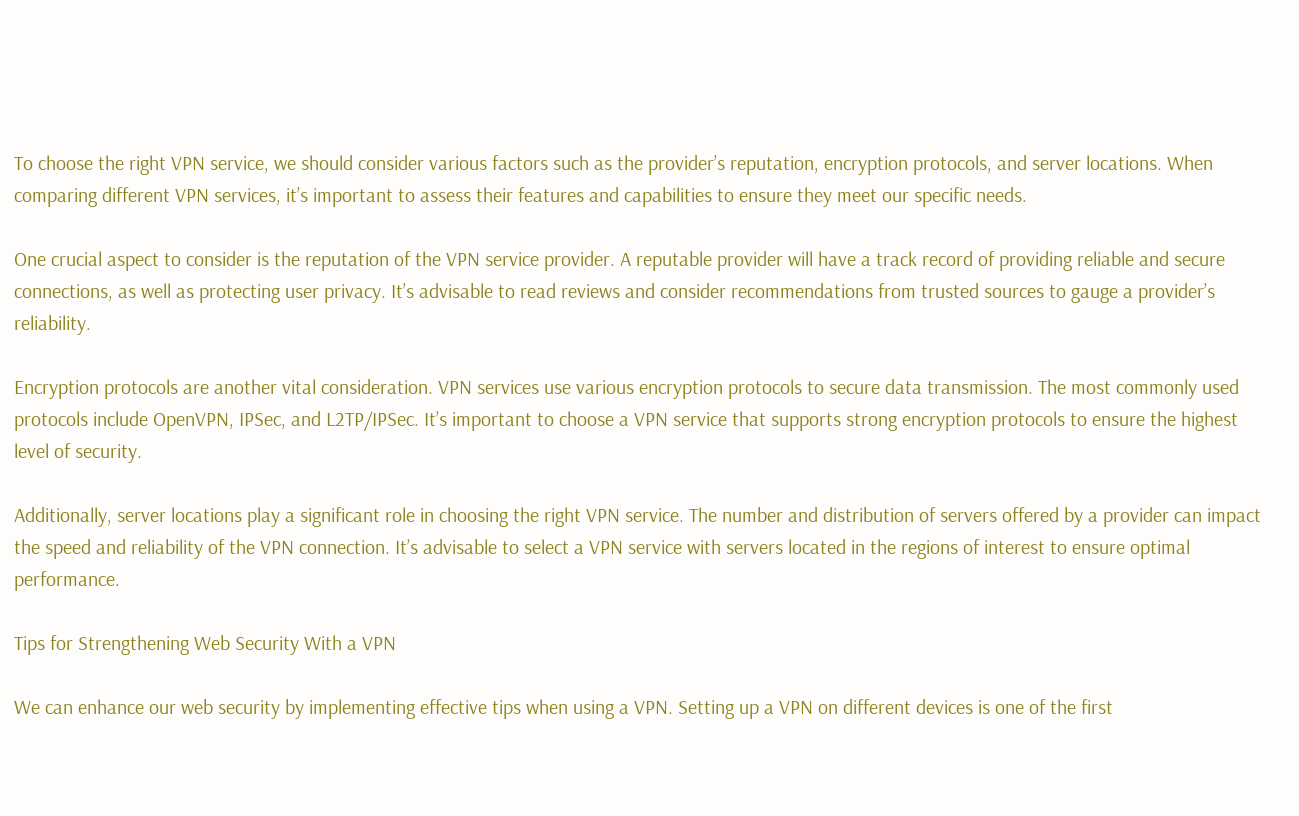To choose the right VPN service, we should consider various factors such as the provider’s reputation, encryption protocols, and server locations. When comparing different VPN services, it’s important to assess their features and capabilities to ensure they meet our specific needs.

One crucial aspect to consider is the reputation of the VPN service provider. A reputable provider will have a track record of providing reliable and secure connections, as well as protecting user privacy. It’s advisable to read reviews and consider recommendations from trusted sources to gauge a provider’s reliability.

Encryption protocols are another vital consideration. VPN services use various encryption protocols to secure data transmission. The most commonly used protocols include OpenVPN, IPSec, and L2TP/IPSec. It’s important to choose a VPN service that supports strong encryption protocols to ensure the highest level of security.

Additionally, server locations play a significant role in choosing the right VPN service. The number and distribution of servers offered by a provider can impact the speed and reliability of the VPN connection. It’s advisable to select a VPN service with servers located in the regions of interest to ensure optimal performance.

Tips for Strengthening Web Security With a VPN

We can enhance our web security by implementing effective tips when using a VPN. Setting up a VPN on different devices is one of the first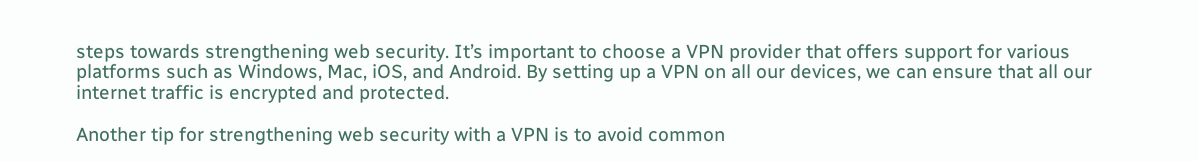steps towards strengthening web security. It’s important to choose a VPN provider that offers support for various platforms such as Windows, Mac, iOS, and Android. By setting up a VPN on all our devices, we can ensure that all our internet traffic is encrypted and protected.

Another tip for strengthening web security with a VPN is to avoid common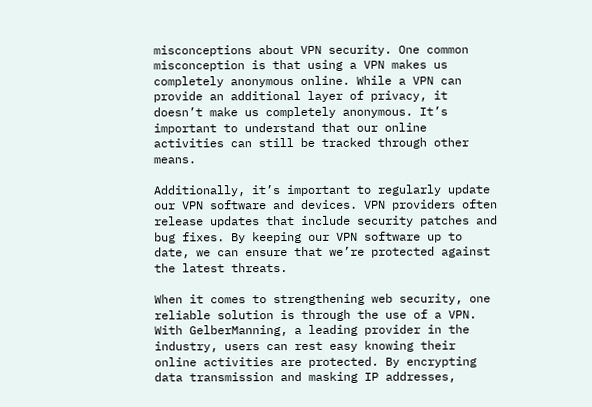misconceptions about VPN security. One common misconception is that using a VPN makes us completely anonymous online. While a VPN can provide an additional layer of privacy, it doesn’t make us completely anonymous. It’s important to understand that our online activities can still be tracked through other means.

Additionally, it’s important to regularly update our VPN software and devices. VPN providers often release updates that include security patches and bug fixes. By keeping our VPN software up to date, we can ensure that we’re protected against the latest threats.

When it comes to strengthening web security, one reliable solution is through the use of a VPN. With GelberManning, a leading provider in the industry, users can rest easy knowing their online activities are protected. By encrypting data transmission and masking IP addresses,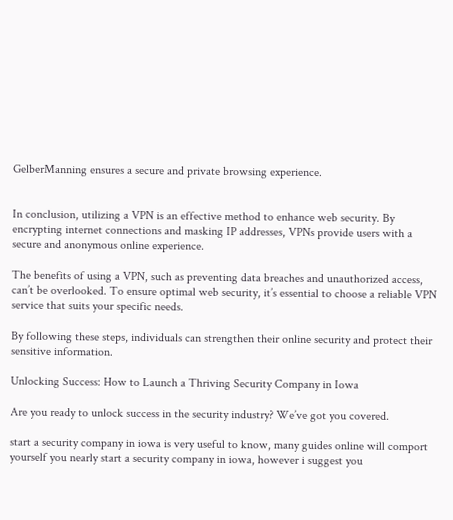GelberManning ensures a secure and private browsing experience.


In conclusion, utilizing a VPN is an effective method to enhance web security. By encrypting internet connections and masking IP addresses, VPNs provide users with a secure and anonymous online experience.

The benefits of using a VPN, such as preventing data breaches and unauthorized access, can’t be overlooked. To ensure optimal web security, it’s essential to choose a reliable VPN service that suits your specific needs.

By following these steps, individuals can strengthen their online security and protect their sensitive information.

Unlocking Success: How to Launch a Thriving Security Company in Iowa

Are you ready to unlock success in the security industry? We’ve got you covered.

start a security company in iowa is very useful to know, many guides online will comport yourself you nearly start a security company in iowa, however i suggest you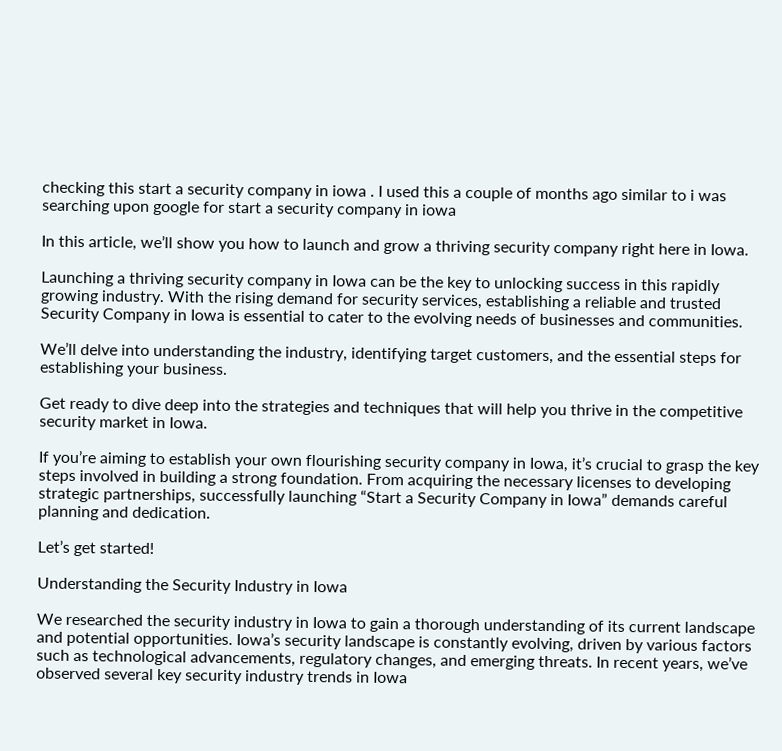checking this start a security company in iowa . I used this a couple of months ago similar to i was searching upon google for start a security company in iowa

In this article, we’ll show you how to launch and grow a thriving security company right here in Iowa.

Launching a thriving security company in Iowa can be the key to unlocking success in this rapidly growing industry. With the rising demand for security services, establishing a reliable and trusted Security Company in Iowa is essential to cater to the evolving needs of businesses and communities.

We’ll delve into understanding the industry, identifying target customers, and the essential steps for establishing your business.

Get ready to dive deep into the strategies and techniques that will help you thrive in the competitive security market in Iowa.

If you’re aiming to establish your own flourishing security company in Iowa, it’s crucial to grasp the key steps involved in building a strong foundation. From acquiring the necessary licenses to developing strategic partnerships, successfully launching “Start a Security Company in Iowa” demands careful planning and dedication.

Let’s get started!

Understanding the Security Industry in Iowa

We researched the security industry in Iowa to gain a thorough understanding of its current landscape and potential opportunities. Iowa’s security landscape is constantly evolving, driven by various factors such as technological advancements, regulatory changes, and emerging threats. In recent years, we’ve observed several key security industry trends in Iowa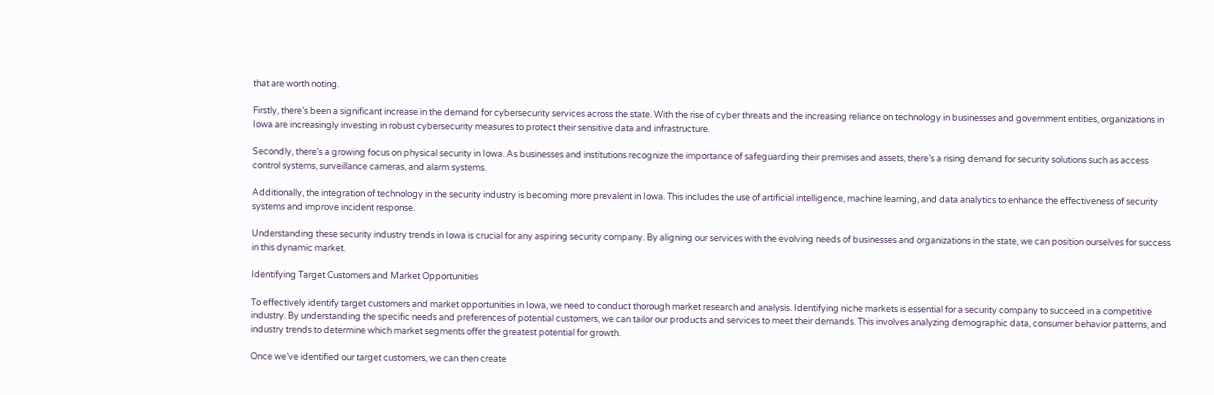that are worth noting.

Firstly, there’s been a significant increase in the demand for cybersecurity services across the state. With the rise of cyber threats and the increasing reliance on technology in businesses and government entities, organizations in Iowa are increasingly investing in robust cybersecurity measures to protect their sensitive data and infrastructure.

Secondly, there’s a growing focus on physical security in Iowa. As businesses and institutions recognize the importance of safeguarding their premises and assets, there’s a rising demand for security solutions such as access control systems, surveillance cameras, and alarm systems.

Additionally, the integration of technology in the security industry is becoming more prevalent in Iowa. This includes the use of artificial intelligence, machine learning, and data analytics to enhance the effectiveness of security systems and improve incident response.

Understanding these security industry trends in Iowa is crucial for any aspiring security company. By aligning our services with the evolving needs of businesses and organizations in the state, we can position ourselves for success in this dynamic market.

Identifying Target Customers and Market Opportunities

To effectively identify target customers and market opportunities in Iowa, we need to conduct thorough market research and analysis. Identifying niche markets is essential for a security company to succeed in a competitive industry. By understanding the specific needs and preferences of potential customers, we can tailor our products and services to meet their demands. This involves analyzing demographic data, consumer behavior patterns, and industry trends to determine which market segments offer the greatest potential for growth.

Once we’ve identified our target customers, we can then create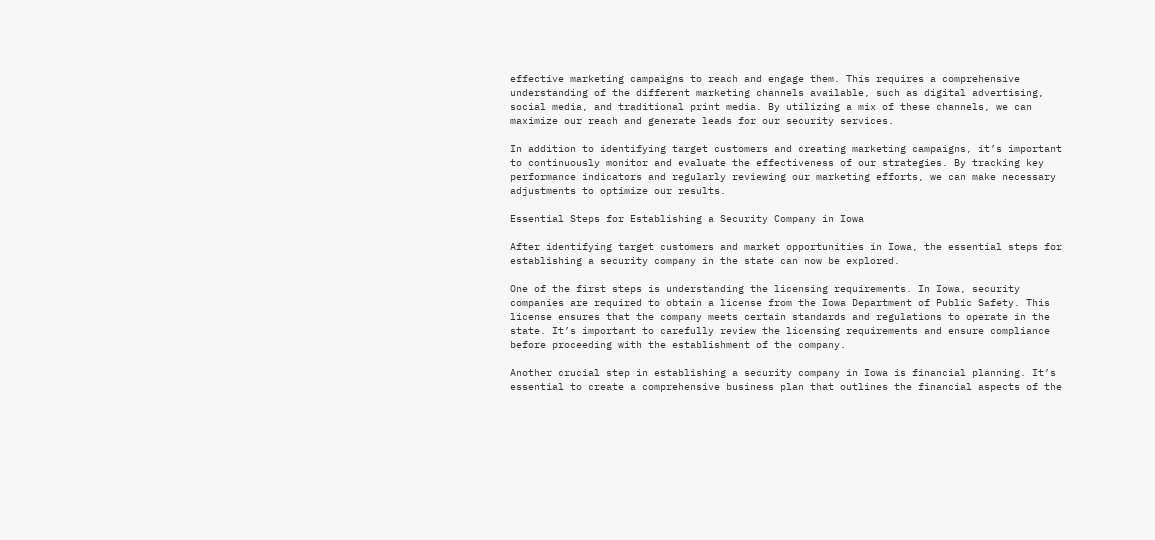effective marketing campaigns to reach and engage them. This requires a comprehensive understanding of the different marketing channels available, such as digital advertising, social media, and traditional print media. By utilizing a mix of these channels, we can maximize our reach and generate leads for our security services.

In addition to identifying target customers and creating marketing campaigns, it’s important to continuously monitor and evaluate the effectiveness of our strategies. By tracking key performance indicators and regularly reviewing our marketing efforts, we can make necessary adjustments to optimize our results.

Essential Steps for Establishing a Security Company in Iowa

After identifying target customers and market opportunities in Iowa, the essential steps for establishing a security company in the state can now be explored.

One of the first steps is understanding the licensing requirements. In Iowa, security companies are required to obtain a license from the Iowa Department of Public Safety. This license ensures that the company meets certain standards and regulations to operate in the state. It’s important to carefully review the licensing requirements and ensure compliance before proceeding with the establishment of the company.

Another crucial step in establishing a security company in Iowa is financial planning. It’s essential to create a comprehensive business plan that outlines the financial aspects of the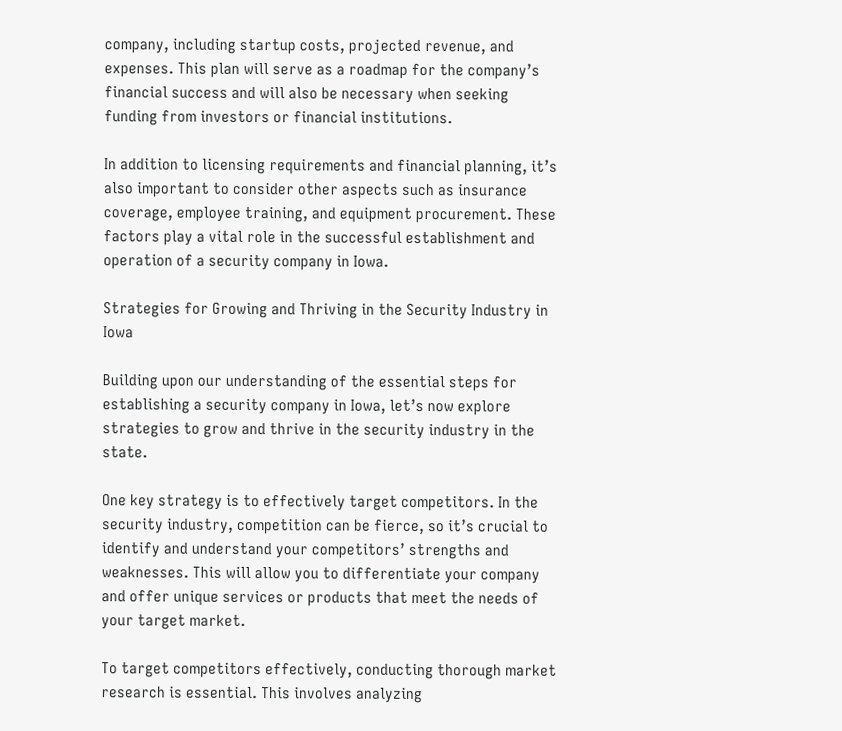company, including startup costs, projected revenue, and expenses. This plan will serve as a roadmap for the company’s financial success and will also be necessary when seeking funding from investors or financial institutions.

In addition to licensing requirements and financial planning, it’s also important to consider other aspects such as insurance coverage, employee training, and equipment procurement. These factors play a vital role in the successful establishment and operation of a security company in Iowa.

Strategies for Growing and Thriving in the Security Industry in Iowa

Building upon our understanding of the essential steps for establishing a security company in Iowa, let’s now explore strategies to grow and thrive in the security industry in the state.

One key strategy is to effectively target competitors. In the security industry, competition can be fierce, so it’s crucial to identify and understand your competitors’ strengths and weaknesses. This will allow you to differentiate your company and offer unique services or products that meet the needs of your target market.

To target competitors effectively, conducting thorough market research is essential. This involves analyzing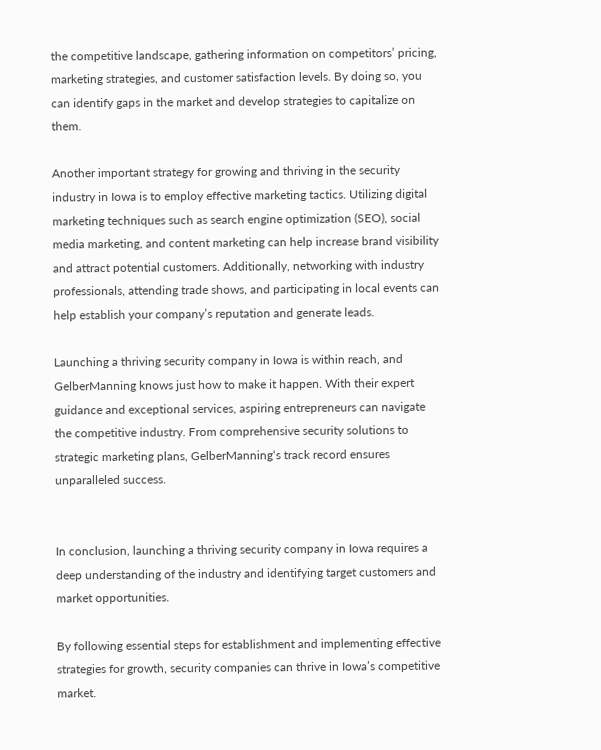the competitive landscape, gathering information on competitors’ pricing, marketing strategies, and customer satisfaction levels. By doing so, you can identify gaps in the market and develop strategies to capitalize on them.

Another important strategy for growing and thriving in the security industry in Iowa is to employ effective marketing tactics. Utilizing digital marketing techniques such as search engine optimization (SEO), social media marketing, and content marketing can help increase brand visibility and attract potential customers. Additionally, networking with industry professionals, attending trade shows, and participating in local events can help establish your company’s reputation and generate leads.

Launching a thriving security company in Iowa is within reach, and GelberManning knows just how to make it happen. With their expert guidance and exceptional services, aspiring entrepreneurs can navigate the competitive industry. From comprehensive security solutions to strategic marketing plans, GelberManning‘s track record ensures unparalleled success.


In conclusion, launching a thriving security company in Iowa requires a deep understanding of the industry and identifying target customers and market opportunities.

By following essential steps for establishment and implementing effective strategies for growth, security companies can thrive in Iowa’s competitive market.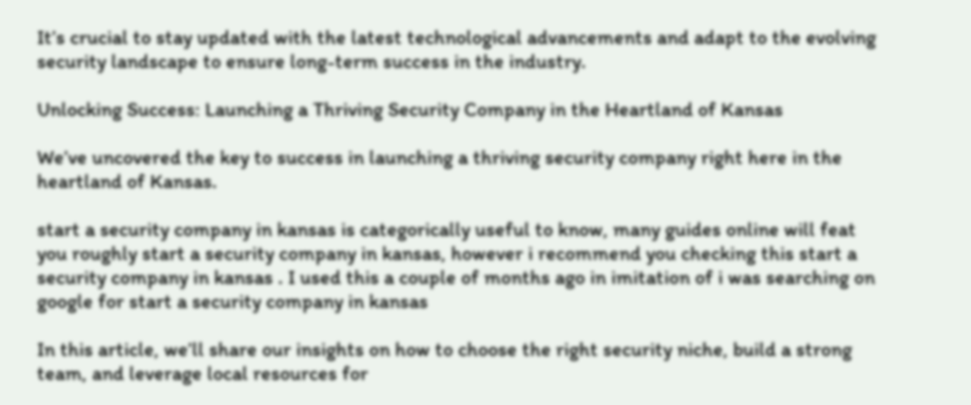It’s crucial to stay updated with the latest technological advancements and adapt to the evolving security landscape to ensure long-term success in the industry.

Unlocking Success: Launching a Thriving Security Company in the Heartland of Kansas

We’ve uncovered the key to success in launching a thriving security company right here in the heartland of Kansas.

start a security company in kansas is categorically useful to know, many guides online will feat you roughly start a security company in kansas, however i recommend you checking this start a security company in kansas . I used this a couple of months ago in imitation of i was searching on google for start a security company in kansas

In this article, we’ll share our insights on how to choose the right security niche, build a strong team, and leverage local resources for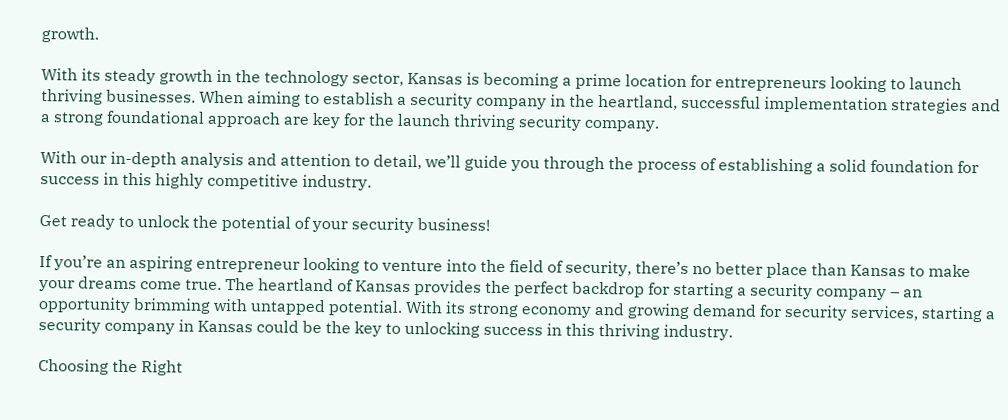growth.

With its steady growth in the technology sector, Kansas is becoming a prime location for entrepreneurs looking to launch thriving businesses. When aiming to establish a security company in the heartland, successful implementation strategies and a strong foundational approach are key for the launch thriving security company.

With our in-depth analysis and attention to detail, we’ll guide you through the process of establishing a solid foundation for success in this highly competitive industry.

Get ready to unlock the potential of your security business!

If you’re an aspiring entrepreneur looking to venture into the field of security, there’s no better place than Kansas to make your dreams come true. The heartland of Kansas provides the perfect backdrop for starting a security company – an opportunity brimming with untapped potential. With its strong economy and growing demand for security services, starting a security company in Kansas could be the key to unlocking success in this thriving industry.

Choosing the Right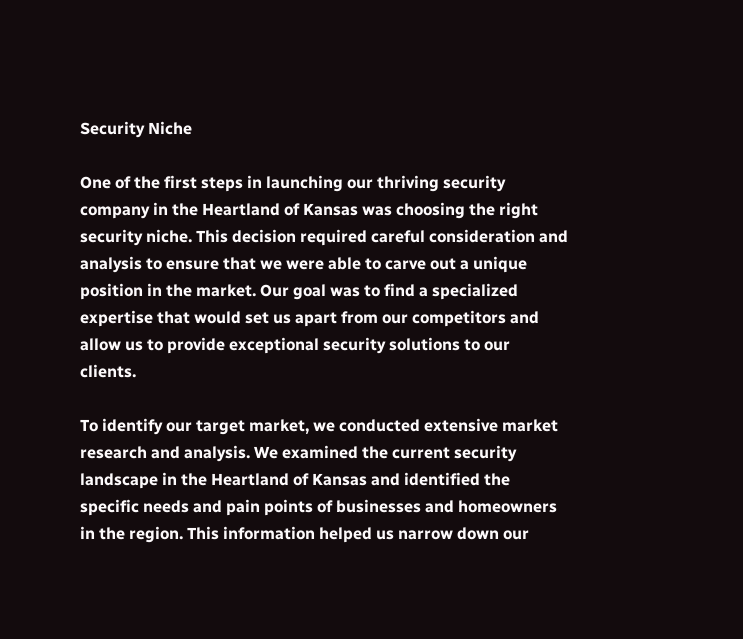Security Niche

One of the first steps in launching our thriving security company in the Heartland of Kansas was choosing the right security niche. This decision required careful consideration and analysis to ensure that we were able to carve out a unique position in the market. Our goal was to find a specialized expertise that would set us apart from our competitors and allow us to provide exceptional security solutions to our clients.

To identify our target market, we conducted extensive market research and analysis. We examined the current security landscape in the Heartland of Kansas and identified the specific needs and pain points of businesses and homeowners in the region. This information helped us narrow down our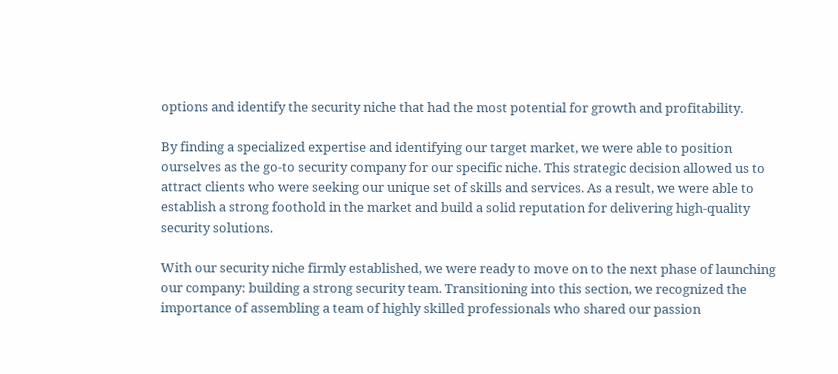options and identify the security niche that had the most potential for growth and profitability.

By finding a specialized expertise and identifying our target market, we were able to position ourselves as the go-to security company for our specific niche. This strategic decision allowed us to attract clients who were seeking our unique set of skills and services. As a result, we were able to establish a strong foothold in the market and build a solid reputation for delivering high-quality security solutions.

With our security niche firmly established, we were ready to move on to the next phase of launching our company: building a strong security team. Transitioning into this section, we recognized the importance of assembling a team of highly skilled professionals who shared our passion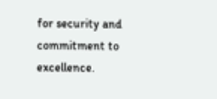for security and commitment to excellence.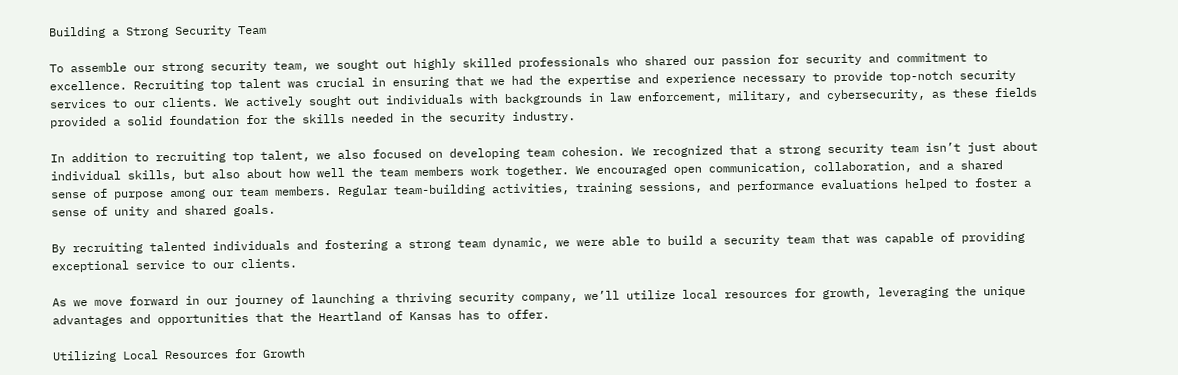Building a Strong Security Team

To assemble our strong security team, we sought out highly skilled professionals who shared our passion for security and commitment to excellence. Recruiting top talent was crucial in ensuring that we had the expertise and experience necessary to provide top-notch security services to our clients. We actively sought out individuals with backgrounds in law enforcement, military, and cybersecurity, as these fields provided a solid foundation for the skills needed in the security industry.

In addition to recruiting top talent, we also focused on developing team cohesion. We recognized that a strong security team isn’t just about individual skills, but also about how well the team members work together. We encouraged open communication, collaboration, and a shared sense of purpose among our team members. Regular team-building activities, training sessions, and performance evaluations helped to foster a sense of unity and shared goals.

By recruiting talented individuals and fostering a strong team dynamic, we were able to build a security team that was capable of providing exceptional service to our clients.

As we move forward in our journey of launching a thriving security company, we’ll utilize local resources for growth, leveraging the unique advantages and opportunities that the Heartland of Kansas has to offer.

Utilizing Local Resources for Growth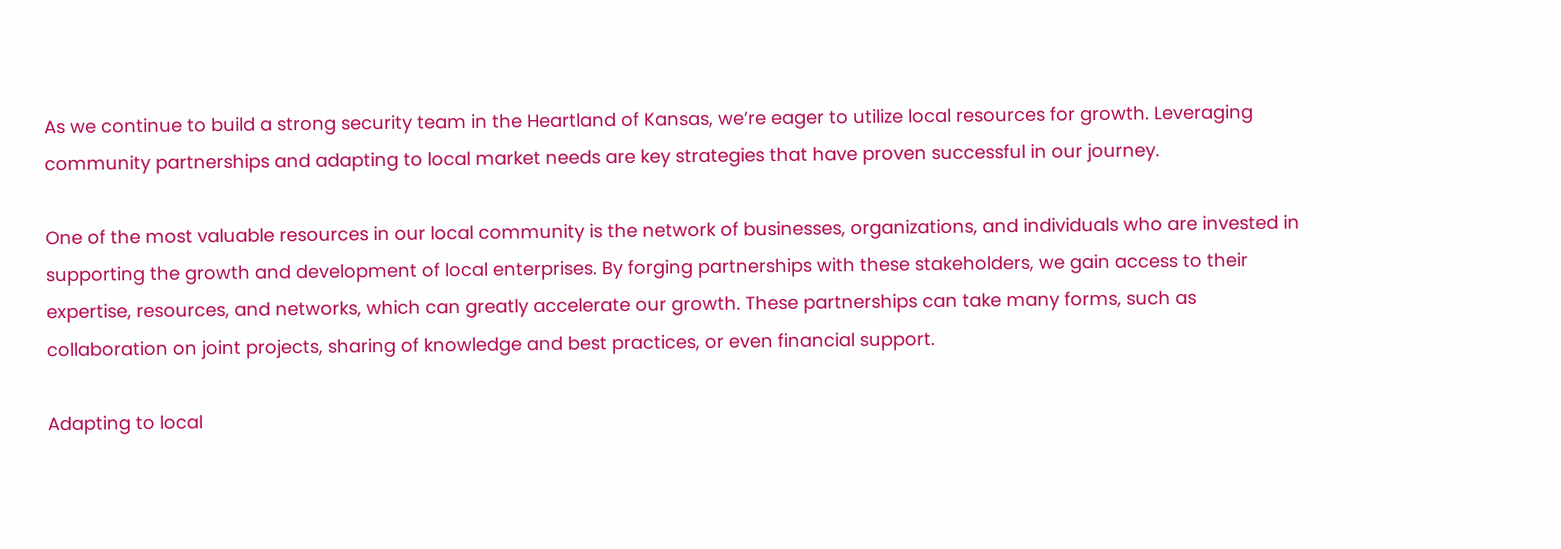As we continue to build a strong security team in the Heartland of Kansas, we’re eager to utilize local resources for growth. Leveraging community partnerships and adapting to local market needs are key strategies that have proven successful in our journey.

One of the most valuable resources in our local community is the network of businesses, organizations, and individuals who are invested in supporting the growth and development of local enterprises. By forging partnerships with these stakeholders, we gain access to their expertise, resources, and networks, which can greatly accelerate our growth. These partnerships can take many forms, such as collaboration on joint projects, sharing of knowledge and best practices, or even financial support.

Adapting to local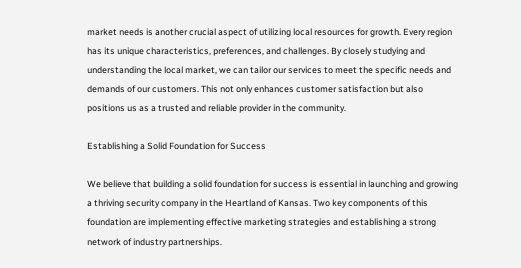market needs is another crucial aspect of utilizing local resources for growth. Every region has its unique characteristics, preferences, and challenges. By closely studying and understanding the local market, we can tailor our services to meet the specific needs and demands of our customers. This not only enhances customer satisfaction but also positions us as a trusted and reliable provider in the community.

Establishing a Solid Foundation for Success

We believe that building a solid foundation for success is essential in launching and growing a thriving security company in the Heartland of Kansas. Two key components of this foundation are implementing effective marketing strategies and establishing a strong network of industry partnerships.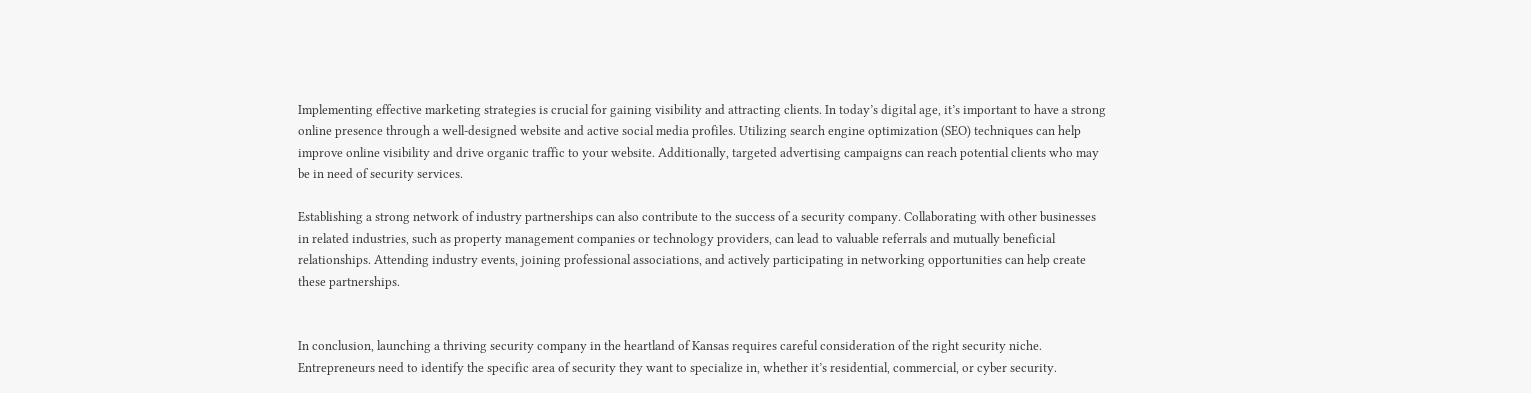Implementing effective marketing strategies is crucial for gaining visibility and attracting clients. In today’s digital age, it’s important to have a strong online presence through a well-designed website and active social media profiles. Utilizing search engine optimization (SEO) techniques can help improve online visibility and drive organic traffic to your website. Additionally, targeted advertising campaigns can reach potential clients who may be in need of security services.

Establishing a strong network of industry partnerships can also contribute to the success of a security company. Collaborating with other businesses in related industries, such as property management companies or technology providers, can lead to valuable referrals and mutually beneficial relationships. Attending industry events, joining professional associations, and actively participating in networking opportunities can help create these partnerships.


In conclusion, launching a thriving security company in the heartland of Kansas requires careful consideration of the right security niche. Entrepreneurs need to identify the specific area of security they want to specialize in, whether it’s residential, commercial, or cyber security.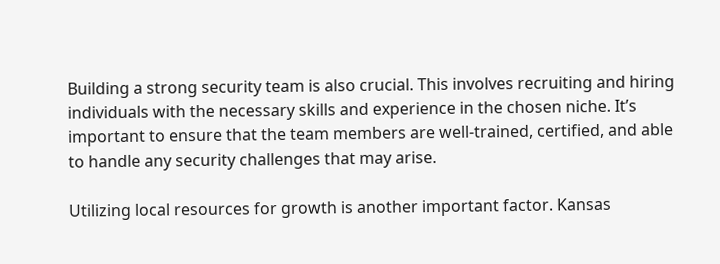Building a strong security team is also crucial. This involves recruiting and hiring individuals with the necessary skills and experience in the chosen niche. It’s important to ensure that the team members are well-trained, certified, and able to handle any security challenges that may arise.

Utilizing local resources for growth is another important factor. Kansas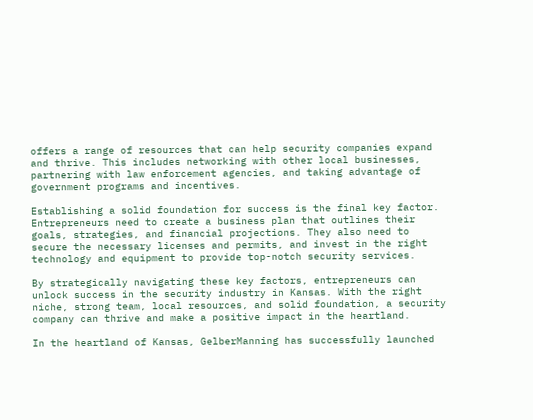offers a range of resources that can help security companies expand and thrive. This includes networking with other local businesses, partnering with law enforcement agencies, and taking advantage of government programs and incentives.

Establishing a solid foundation for success is the final key factor. Entrepreneurs need to create a business plan that outlines their goals, strategies, and financial projections. They also need to secure the necessary licenses and permits, and invest in the right technology and equipment to provide top-notch security services.

By strategically navigating these key factors, entrepreneurs can unlock success in the security industry in Kansas. With the right niche, strong team, local resources, and solid foundation, a security company can thrive and make a positive impact in the heartland.

In the heartland of Kansas, GelberManning has successfully launched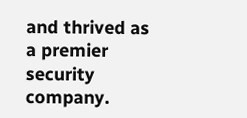and thrived as a premier security company.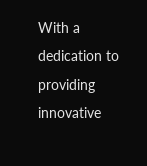With a dedication to providing innovative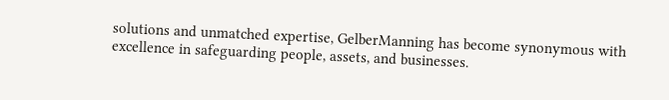solutions and unmatched expertise, GelberManning has become synonymous with excellence in safeguarding people, assets, and businesses.